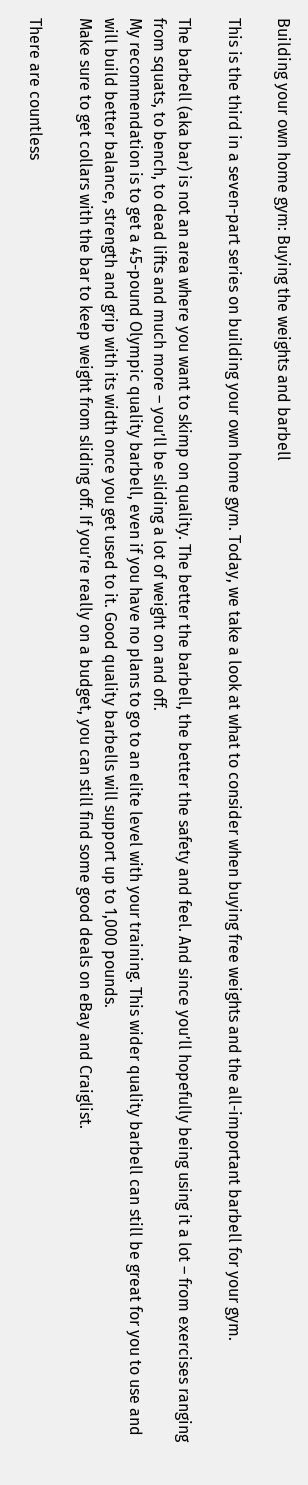Building your own home gym: Buying the weights and barbell

This is the third in a seven-part series on building your own home gym. Today, we take a look at what to consider when buying free weights and the all-important barbell for your gym.

The barbell (aka bar) is not an area where you want to skimp on quality. The better the barbell, the better the safety and feel. And since you’ll hopefully being using it a lot – from exercises ranging from squats, to bench, to dead lifts and much more – you’ll be sliding a lot of weight on and off.
My recommendation is to get a 45-pound Olympic quality barbell, even if you have no plans to go to an elite level with your training. This wider quality barbell can still be great for you to use and will build better balance, strength and grip with its width once you get used to it. Good quality barbells will support up to 1,000 pounds.
Make sure to get collars with the bar to keep weight from sliding off. If you’re really on a budget, you can still find some good deals on eBay and Craiglist.

There are countless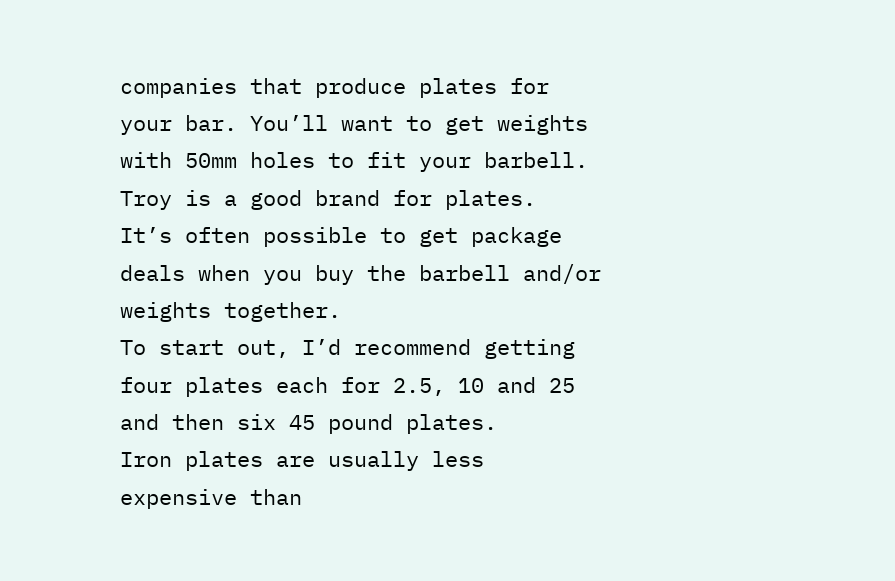companies that produce plates for your bar. You’ll want to get weights with 50mm holes to fit your barbell. Troy is a good brand for plates.
It’s often possible to get package deals when you buy the barbell and/or weights together.
To start out, I’d recommend getting four plates each for 2.5, 10 and 25 and then six 45 pound plates.
Iron plates are usually less expensive than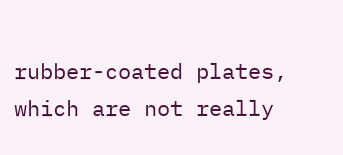rubber-coated plates, which are not really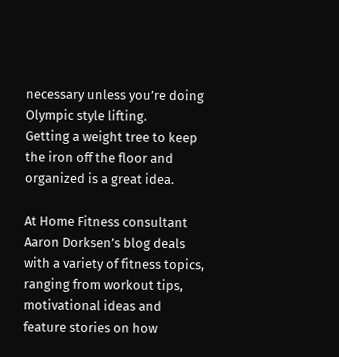necessary unless you’re doing Olympic style lifting.
Getting a weight tree to keep the iron off the floor and organized is a great idea.

At Home Fitness consultant Aaron Dorksen’s blog deals with a variety of fitness topics, ranging from workout tips, motivational ideas and feature stories on how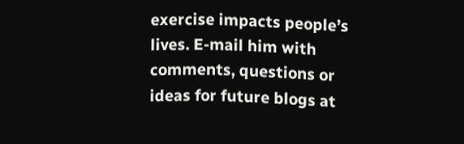exercise impacts people’s lives. E-mail him with comments, questions or ideas for future blogs at